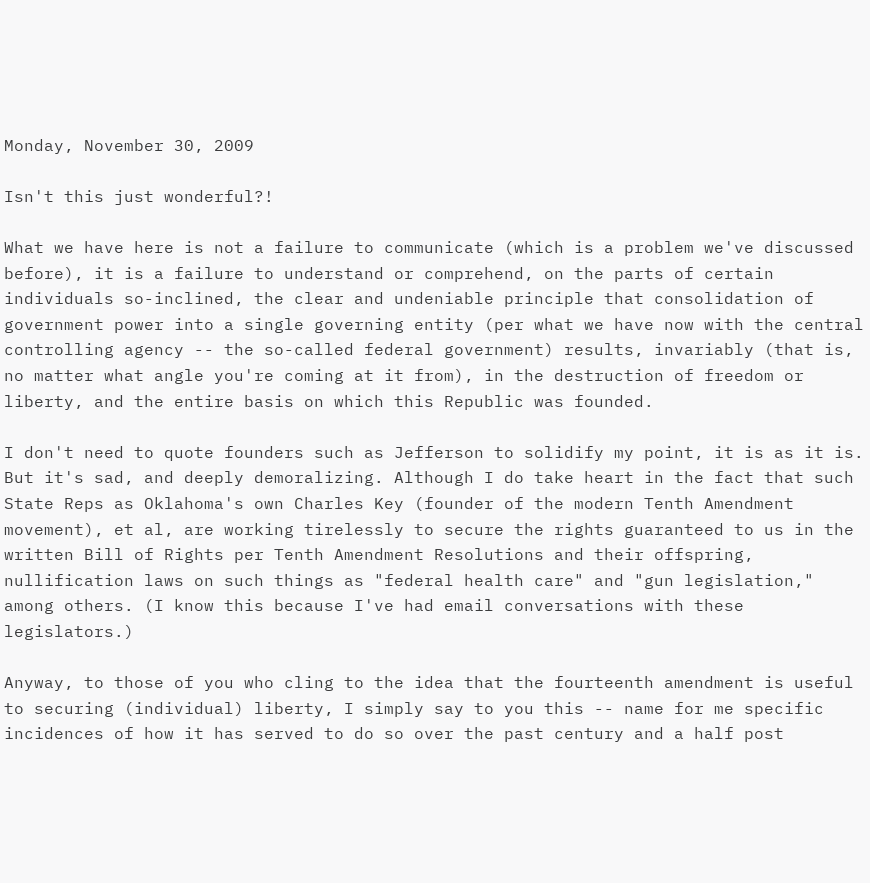Monday, November 30, 2009

Isn't this just wonderful?!

What we have here is not a failure to communicate (which is a problem we've discussed before), it is a failure to understand or comprehend, on the parts of certain individuals so-inclined, the clear and undeniable principle that consolidation of government power into a single governing entity (per what we have now with the central controlling agency -- the so-called federal government) results, invariably (that is, no matter what angle you're coming at it from), in the destruction of freedom or liberty, and the entire basis on which this Republic was founded.

I don't need to quote founders such as Jefferson to solidify my point, it is as it is. But it's sad, and deeply demoralizing. Although I do take heart in the fact that such State Reps as Oklahoma's own Charles Key (founder of the modern Tenth Amendment movement), et al, are working tirelessly to secure the rights guaranteed to us in the written Bill of Rights per Tenth Amendment Resolutions and their offspring, nullification laws on such things as "federal health care" and "gun legislation," among others. (I know this because I've had email conversations with these legislators.)

Anyway, to those of you who cling to the idea that the fourteenth amendment is useful to securing (individual) liberty, I simply say to you this -- name for me specific incidences of how it has served to do so over the past century and a half post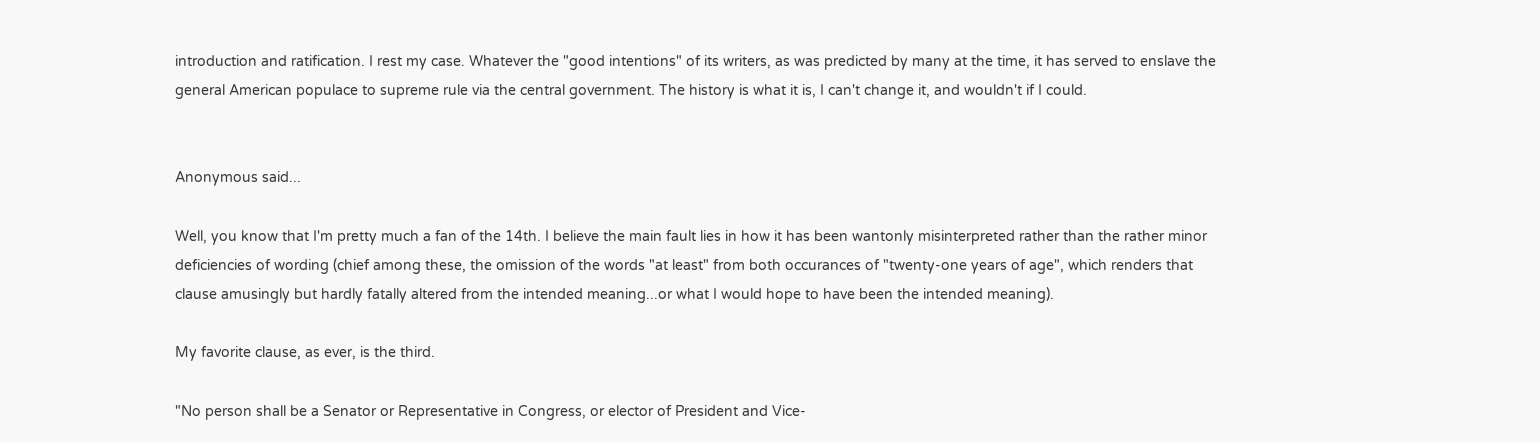introduction and ratification. I rest my case. Whatever the "good intentions" of its writers, as was predicted by many at the time, it has served to enslave the general American populace to supreme rule via the central government. The history is what it is, I can't change it, and wouldn't if I could.


Anonymous said...

Well, you know that I'm pretty much a fan of the 14th. I believe the main fault lies in how it has been wantonly misinterpreted rather than the rather minor deficiencies of wording (chief among these, the omission of the words "at least" from both occurances of "twenty-one years of age", which renders that clause amusingly but hardly fatally altered from the intended meaning...or what I would hope to have been the intended meaning).

My favorite clause, as ever, is the third.

"No person shall be a Senator or Representative in Congress, or elector of President and Vice-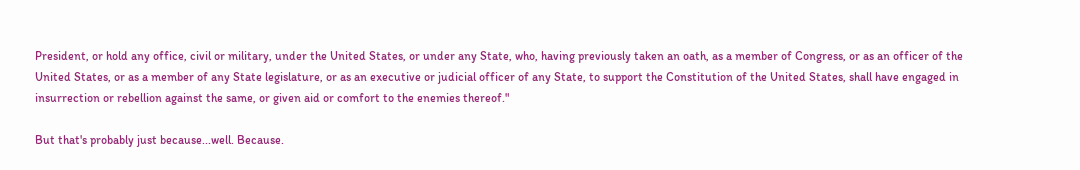President, or hold any office, civil or military, under the United States, or under any State, who, having previously taken an oath, as a member of Congress, or as an officer of the United States, or as a member of any State legislature, or as an executive or judicial officer of any State, to support the Constitution of the United States, shall have engaged in insurrection or rebellion against the same, or given aid or comfort to the enemies thereof."

But that's probably just because...well. Because.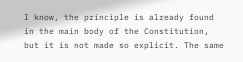I know, the principle is already found in the main body of the Constitution, but it is not made so explicit. The same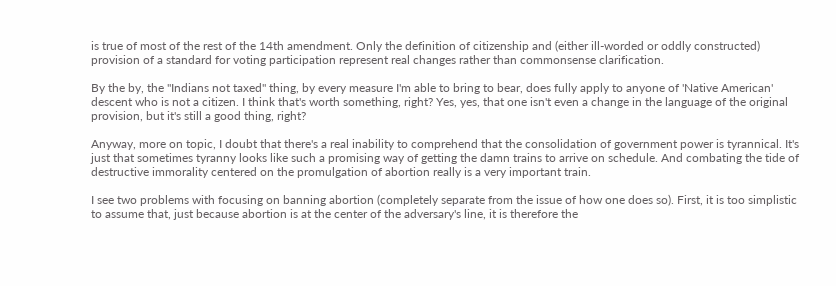is true of most of the rest of the 14th amendment. Only the definition of citizenship and (either ill-worded or oddly constructed) provision of a standard for voting participation represent real changes rather than commonsense clarification.

By the by, the "Indians not taxed" thing, by every measure I'm able to bring to bear, does fully apply to anyone of 'Native American' descent who is not a citizen. I think that's worth something, right? Yes, yes, that one isn't even a change in the language of the original provision, but it's still a good thing, right?

Anyway, more on topic, I doubt that there's a real inability to comprehend that the consolidation of government power is tyrannical. It's just that sometimes tyranny looks like such a promising way of getting the damn trains to arrive on schedule. And combating the tide of destructive immorality centered on the promulgation of abortion really is a very important train.

I see two problems with focusing on banning abortion (completely separate from the issue of how one does so). First, it is too simplistic to assume that, just because abortion is at the center of the adversary's line, it is therefore the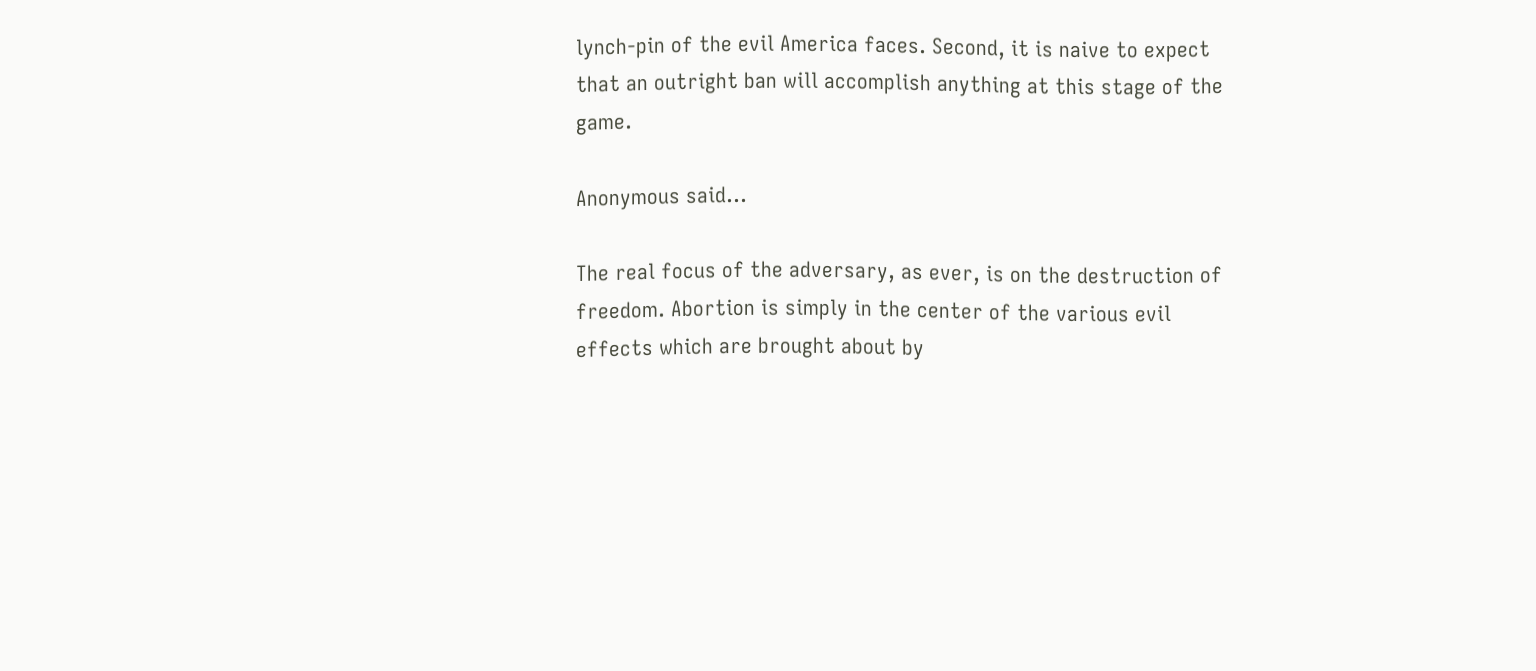lynch-pin of the evil America faces. Second, it is naive to expect that an outright ban will accomplish anything at this stage of the game.

Anonymous said...

The real focus of the adversary, as ever, is on the destruction of freedom. Abortion is simply in the center of the various evil effects which are brought about by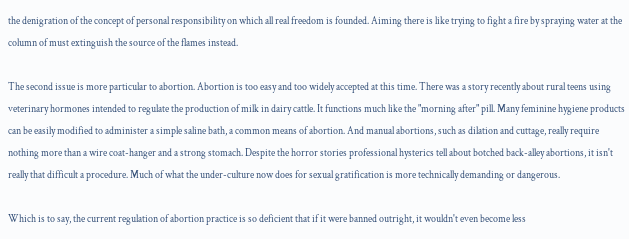the denigration of the concept of personal responsibility on which all real freedom is founded. Aiming there is like trying to fight a fire by spraying water at the column of must extinguish the source of the flames instead.

The second issue is more particular to abortion. Abortion is too easy and too widely accepted at this time. There was a story recently about rural teens using veterinary hormones intended to regulate the production of milk in dairy cattle. It functions much like the "morning after" pill. Many feminine hygiene products can be easily modified to administer a simple saline bath, a common means of abortion. And manual abortions, such as dilation and cuttage, really require nothing more than a wire coat-hanger and a strong stomach. Despite the horror stories professional hysterics tell about botched back-alley abortions, it isn't really that difficult a procedure. Much of what the under-culture now does for sexual gratification is more technically demanding or dangerous.

Which is to say, the current regulation of abortion practice is so deficient that if it were banned outright, it wouldn't even become less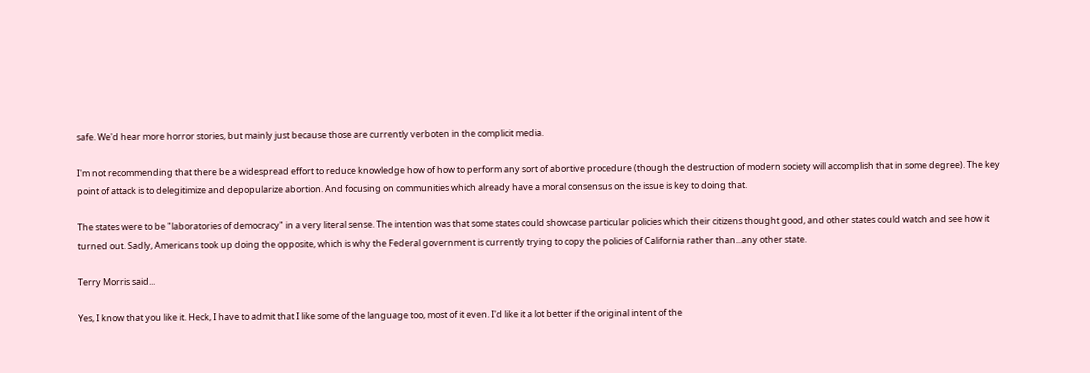safe. We'd hear more horror stories, but mainly just because those are currently verboten in the complicit media.

I'm not recommending that there be a widespread effort to reduce knowledge how of how to perform any sort of abortive procedure (though the destruction of modern society will accomplish that in some degree). The key point of attack is to delegitimize and depopularize abortion. And focusing on communities which already have a moral consensus on the issue is key to doing that.

The states were to be "laboratories of democracy" in a very literal sense. The intention was that some states could showcase particular policies which their citizens thought good, and other states could watch and see how it turned out. Sadly, Americans took up doing the opposite, which is why the Federal government is currently trying to copy the policies of California rather than...any other state.

Terry Morris said...

Yes, I know that you like it. Heck, I have to admit that I like some of the language too, most of it even. I'd like it a lot better if the original intent of the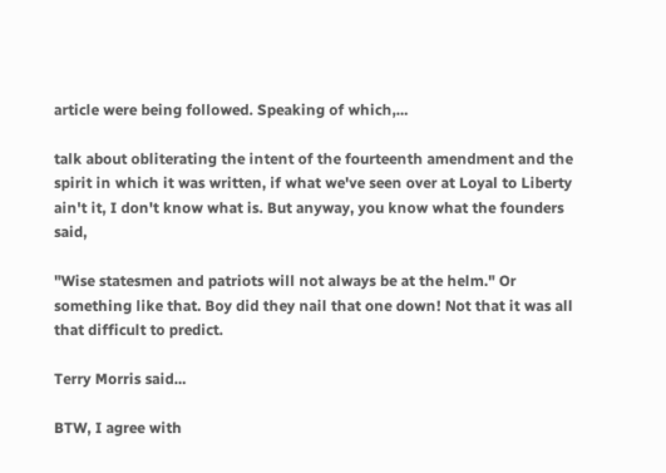article were being followed. Speaking of which,...

talk about obliterating the intent of the fourteenth amendment and the spirit in which it was written, if what we've seen over at Loyal to Liberty ain't it, I don't know what is. But anyway, you know what the founders said,

"Wise statesmen and patriots will not always be at the helm." Or something like that. Boy did they nail that one down! Not that it was all that difficult to predict.

Terry Morris said...

BTW, I agree with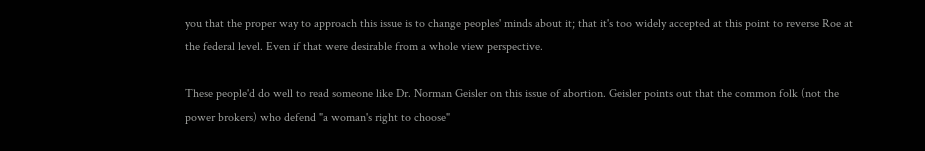you that the proper way to approach this issue is to change peoples' minds about it; that it's too widely accepted at this point to reverse Roe at the federal level. Even if that were desirable from a whole view perspective.

These people'd do well to read someone like Dr. Norman Geisler on this issue of abortion. Geisler points out that the common folk (not the power brokers) who defend "a woman's right to choose"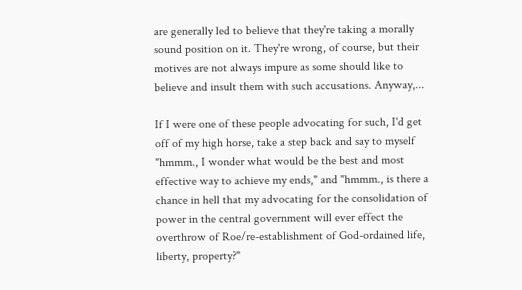are generally led to believe that they're taking a morally sound position on it. They're wrong, of course, but their motives are not always impure as some should like to believe and insult them with such accusations. Anyway,...

If I were one of these people advocating for such, I'd get off of my high horse, take a step back and say to myself "hmmm., I wonder what would be the best and most effective way to achieve my ends," and "hmmm., is there a chance in hell that my advocating for the consolidation of power in the central government will ever effect the overthrow of Roe/re-establishment of God-ordained life, liberty, property?"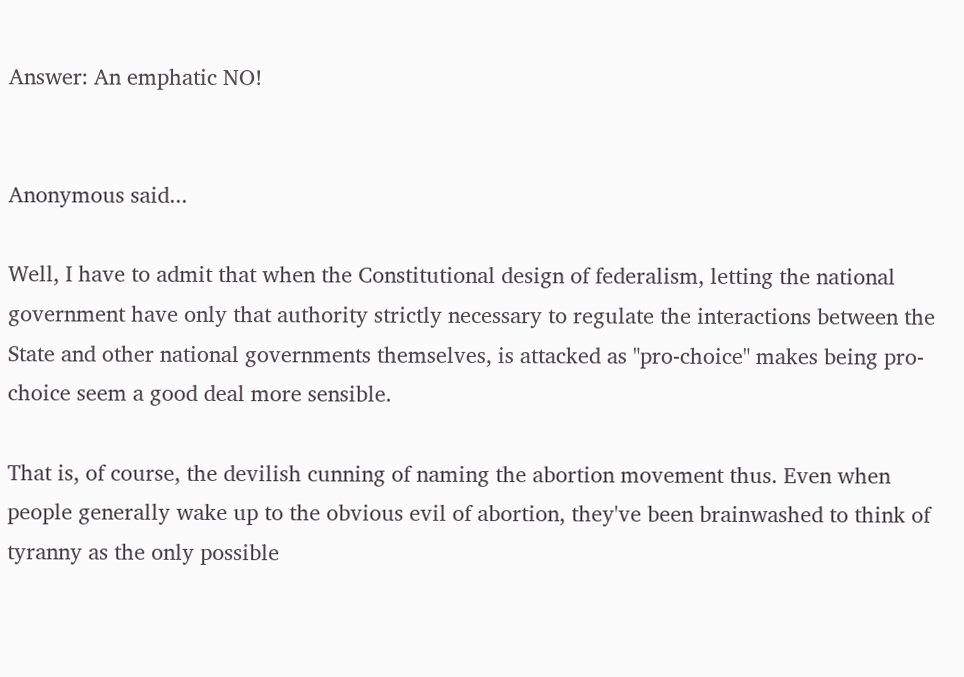Answer: An emphatic NO!


Anonymous said...

Well, I have to admit that when the Constitutional design of federalism, letting the national government have only that authority strictly necessary to regulate the interactions between the State and other national governments themselves, is attacked as "pro-choice" makes being pro-choice seem a good deal more sensible.

That is, of course, the devilish cunning of naming the abortion movement thus. Even when people generally wake up to the obvious evil of abortion, they've been brainwashed to think of tyranny as the only possible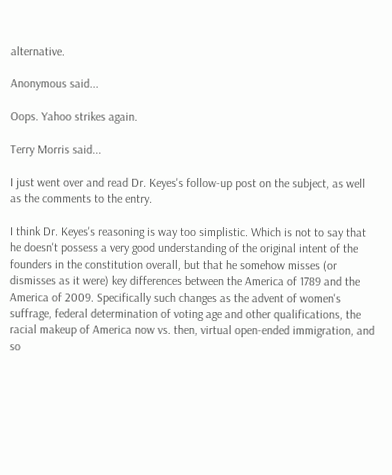alternative.

Anonymous said...

Oops. Yahoo strikes again.

Terry Morris said...

I just went over and read Dr. Keyes's follow-up post on the subject, as well as the comments to the entry.

I think Dr. Keyes's reasoning is way too simplistic. Which is not to say that he doesn't possess a very good understanding of the original intent of the founders in the constitution overall, but that he somehow misses (or dismisses as it were) key differences between the America of 1789 and the America of 2009. Specifically such changes as the advent of women's suffrage, federal determination of voting age and other qualifications, the racial makeup of America now vs. then, virtual open-ended immigration, and so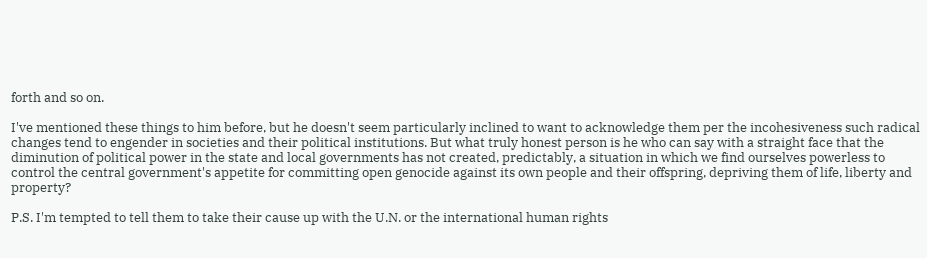forth and so on.

I've mentioned these things to him before, but he doesn't seem particularly inclined to want to acknowledge them per the incohesiveness such radical changes tend to engender in societies and their political institutions. But what truly honest person is he who can say with a straight face that the diminution of political power in the state and local governments has not created, predictably, a situation in which we find ourselves powerless to control the central government's appetite for committing open genocide against its own people and their offspring, depriving them of life, liberty and property?

P.S. I'm tempted to tell them to take their cause up with the U.N. or the international human rights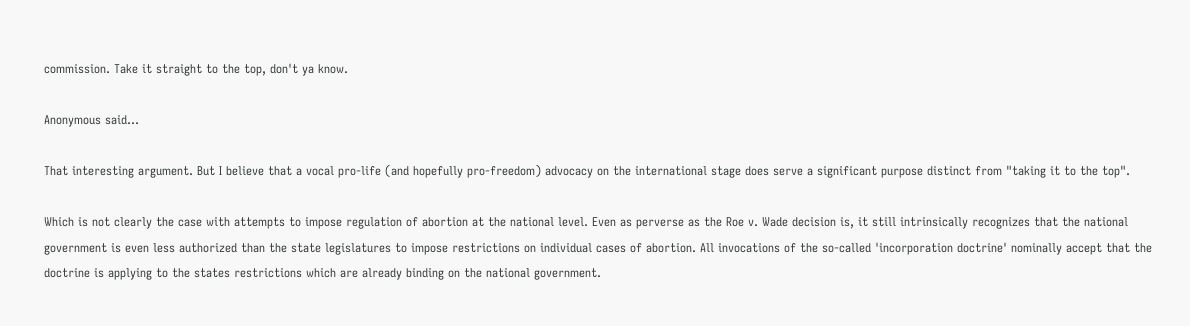commission. Take it straight to the top, don't ya know.

Anonymous said...

That interesting argument. But I believe that a vocal pro-life (and hopefully pro-freedom) advocacy on the international stage does serve a significant purpose distinct from "taking it to the top".

Which is not clearly the case with attempts to impose regulation of abortion at the national level. Even as perverse as the Roe v. Wade decision is, it still intrinsically recognizes that the national government is even less authorized than the state legislatures to impose restrictions on individual cases of abortion. All invocations of the so-called 'incorporation doctrine' nominally accept that the doctrine is applying to the states restrictions which are already binding on the national government.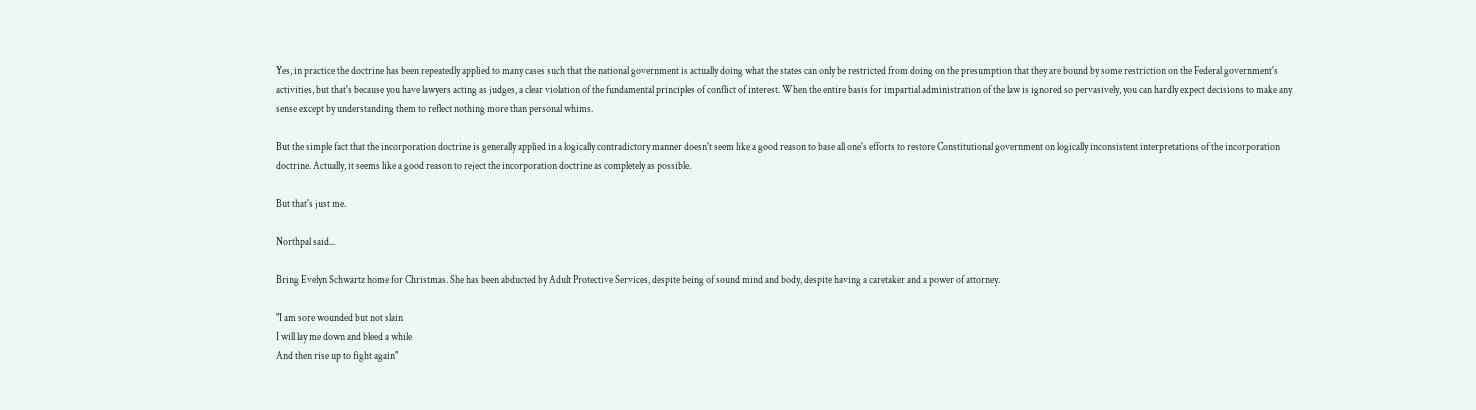Yes, in practice the doctrine has been repeatedly applied to many cases such that the national government is actually doing what the states can only be restricted from doing on the presumption that they are bound by some restriction on the Federal government's activities, but that's because you have lawyers acting as judges, a clear violation of the fundamental principles of conflict of interest. When the entire basis for impartial administration of the law is ignored so pervasively, you can hardly expect decisions to make any sense except by understanding them to reflect nothing more than personal whims.

But the simple fact that the incorporation doctrine is generally applied in a logically contradictory manner doesn't seem like a good reason to base all one's efforts to restore Constitutional government on logically inconsistent interpretations of the incorporation doctrine. Actually, it seems like a good reason to reject the incorporation doctrine as completely as possible.

But that's just me.

Northpal said...

Bring Evelyn Schwartz home for Christmas. She has been abducted by Adult Protective Services, despite being of sound mind and body, despite having a caretaker and a power of attorney.

"I am sore wounded but not slain
I will lay me down and bleed a while
And then rise up to fight again"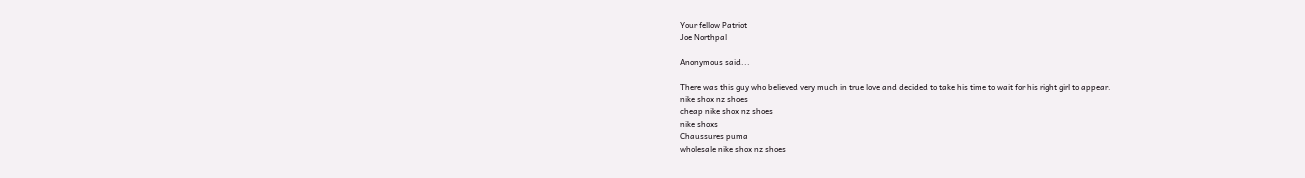Your fellow Patriot
Joe Northpal

Anonymous said...

There was this guy who believed very much in true love and decided to take his time to wait for his right girl to appear.
nike shox nz shoes
cheap nike shox nz shoes
nike shoxs
Chaussures puma
wholesale nike shox nz shoes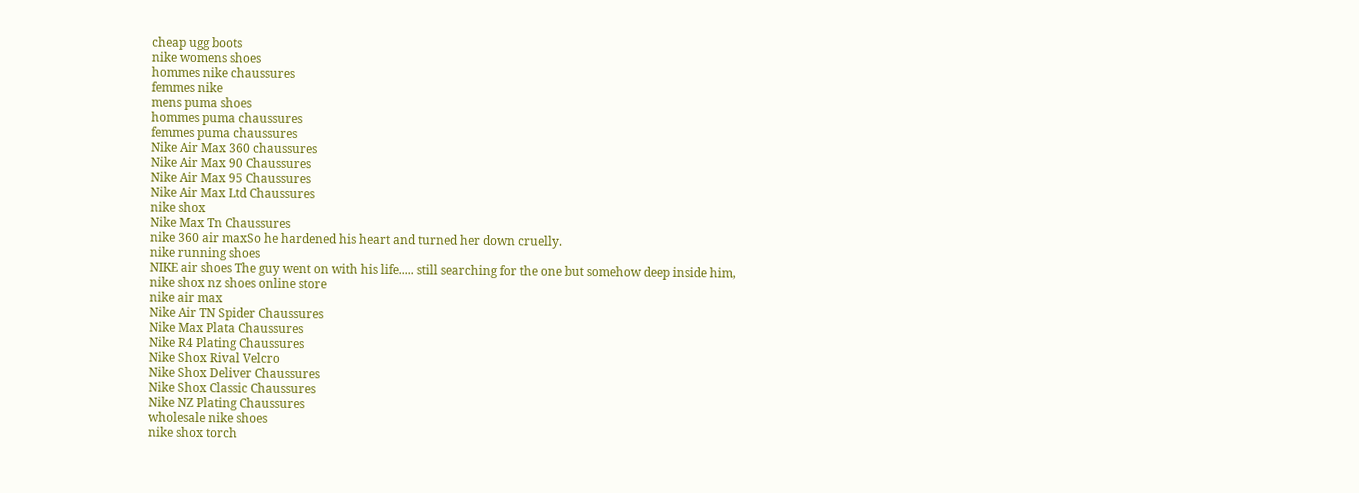cheap ugg boots
nike womens shoes
hommes nike chaussures
femmes nike
mens puma shoes
hommes puma chaussures
femmes puma chaussures
Nike Air Max 360 chaussures
Nike Air Max 90 Chaussures
Nike Air Max 95 Chaussures
Nike Air Max Ltd Chaussures
nike shox
Nike Max Tn Chaussures
nike 360 air maxSo he hardened his heart and turned her down cruelly.
nike running shoes
NIKE air shoes The guy went on with his life..... still searching for the one but somehow deep inside him,
nike shox nz shoes online store
nike air max
Nike Air TN Spider Chaussures
Nike Max Plata Chaussures
Nike R4 Plating Chaussures
Nike Shox Rival Velcro
Nike Shox Deliver Chaussures
Nike Shox Classic Chaussures
Nike NZ Plating Chaussures
wholesale nike shoes
nike shox torch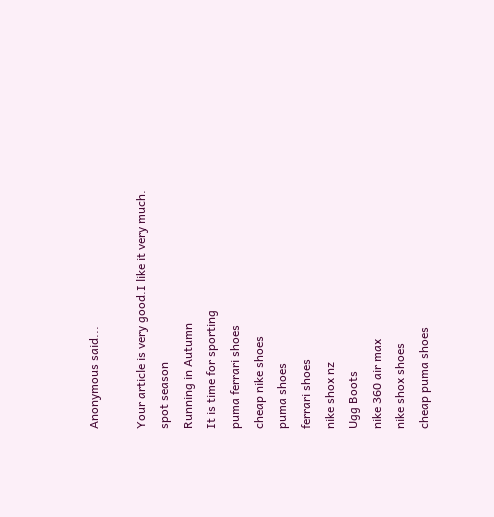Anonymous said...

Your article is very good.I like it very much.
spot season
Running in Autumn
It is time for sporting
puma ferrari shoes
cheap nike shoes
puma shoes
ferrari shoes
nike shox nz
Ugg Boots
nike 360 air max
nike shox shoes
cheap puma shoes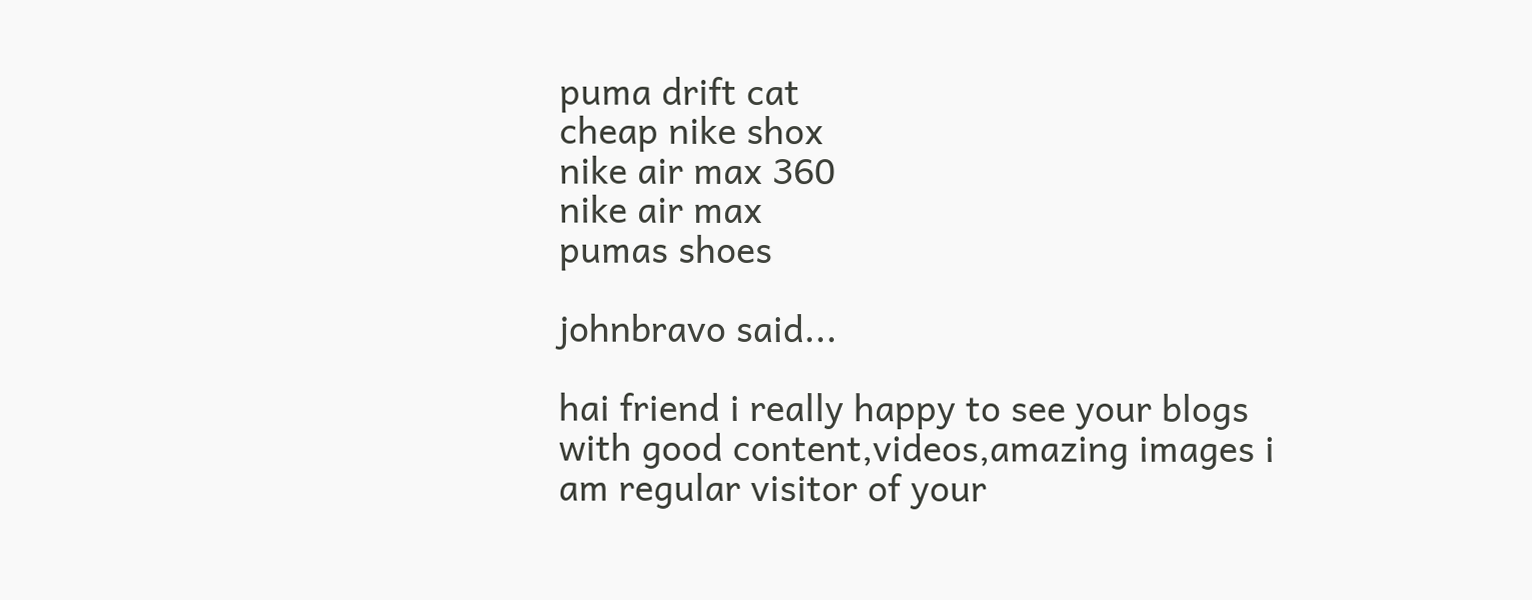puma drift cat
cheap nike shox
nike air max 360
nike air max
pumas shoes

johnbravo said...

hai friend i really happy to see your blogs with good content,videos,amazing images i am regular visitor of your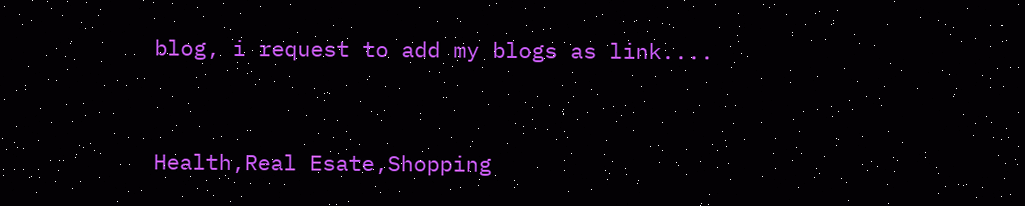blog, i request to add my blogs as link....



Health,Real Esate,Shopping